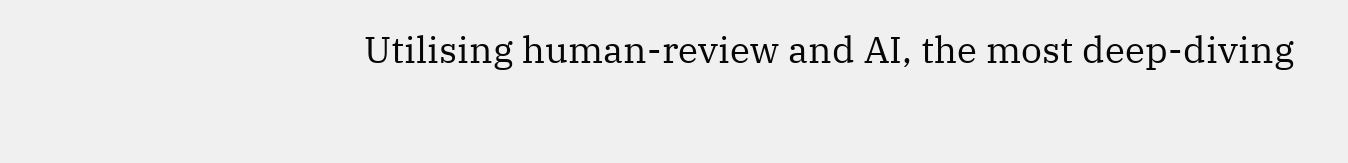Utilising human-review and AI, the most deep-diving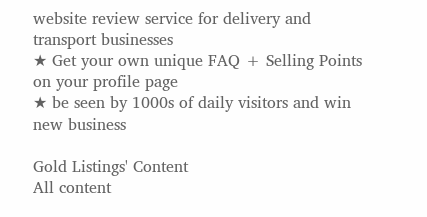website review service for delivery and transport businesses
★ Get your own unique FAQ + Selling Points on your profile page
★ be seen by 1000s of daily visitors and win new business

Gold Listings' Content
All content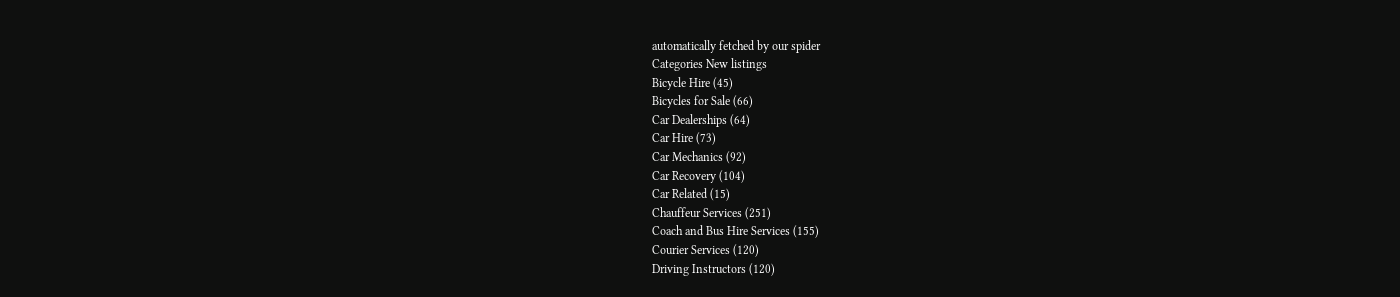automatically fetched by our spider
Categories New listings
Bicycle Hire (45)
Bicycles for Sale (66)
Car Dealerships (64)
Car Hire (73)
Car Mechanics (92)
Car Recovery (104)
Car Related (15)
Chauffeur Services (251)
Coach and Bus Hire Services (155)
Courier Services (120)
Driving Instructors (120)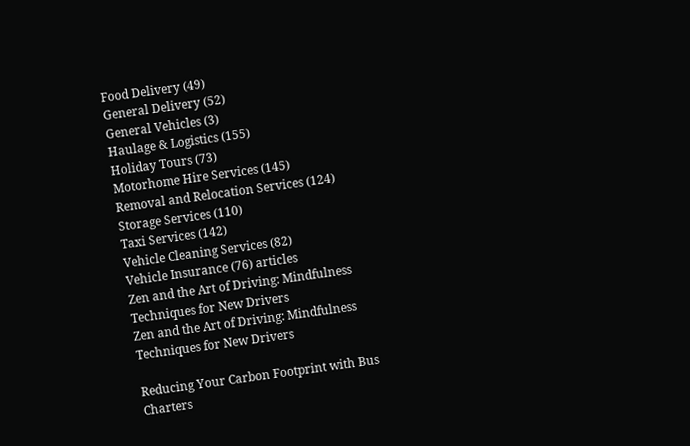Food Delivery (49)
General Delivery (52)
General Vehicles (3)
Haulage & Logistics (155)
Holiday Tours (73)
Motorhome Hire Services (145)
Removal and Relocation Services (124)
Storage Services (110)
Taxi Services (142)
Vehicle Cleaning Services (82)
Vehicle Insurance (76) articles
Zen and the Art of Driving: Mindfulness Techniques for New Drivers
Zen and the Art of Driving: Mindfulness Techniques for New Drivers

Reducing Your Carbon Footprint with Bus Charters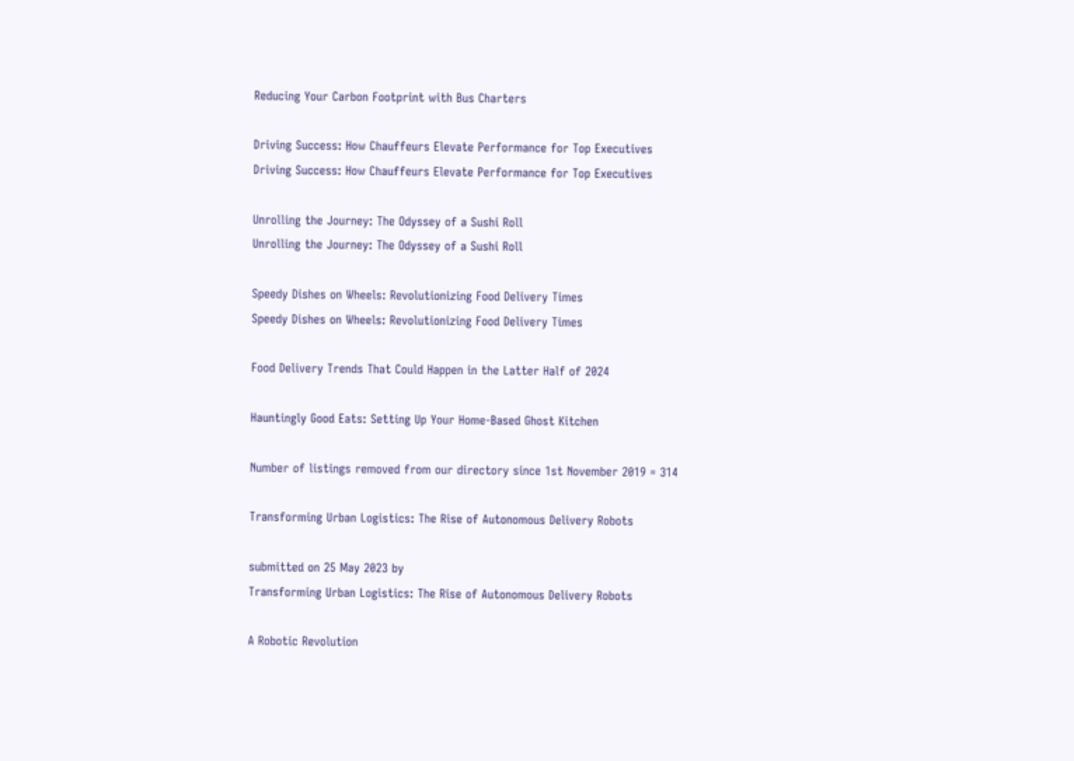Reducing Your Carbon Footprint with Bus Charters

Driving Success: How Chauffeurs Elevate Performance for Top Executives
Driving Success: How Chauffeurs Elevate Performance for Top Executives

Unrolling the Journey: The Odyssey of a Sushi Roll
Unrolling the Journey: The Odyssey of a Sushi Roll

Speedy Dishes on Wheels: Revolutionizing Food Delivery Times
Speedy Dishes on Wheels: Revolutionizing Food Delivery Times

Food Delivery Trends That Could Happen in the Latter Half of 2024

Hauntingly Good Eats: Setting Up Your Home-Based Ghost Kitchen

Number of listings removed from our directory since 1st November 2019 = 314

Transforming Urban Logistics: The Rise of Autonomous Delivery Robots

submitted on 25 May 2023 by
Transforming Urban Logistics: The Rise of Autonomous Delivery Robots

A Robotic Revolution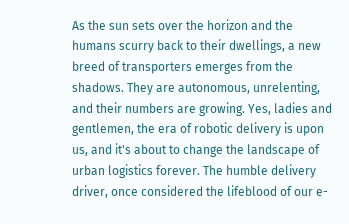As the sun sets over the horizon and the humans scurry back to their dwellings, a new breed of transporters emerges from the shadows. They are autonomous, unrelenting, and their numbers are growing. Yes, ladies and gentlemen, the era of robotic delivery is upon us, and it's about to change the landscape of urban logistics forever. The humble delivery driver, once considered the lifeblood of our e-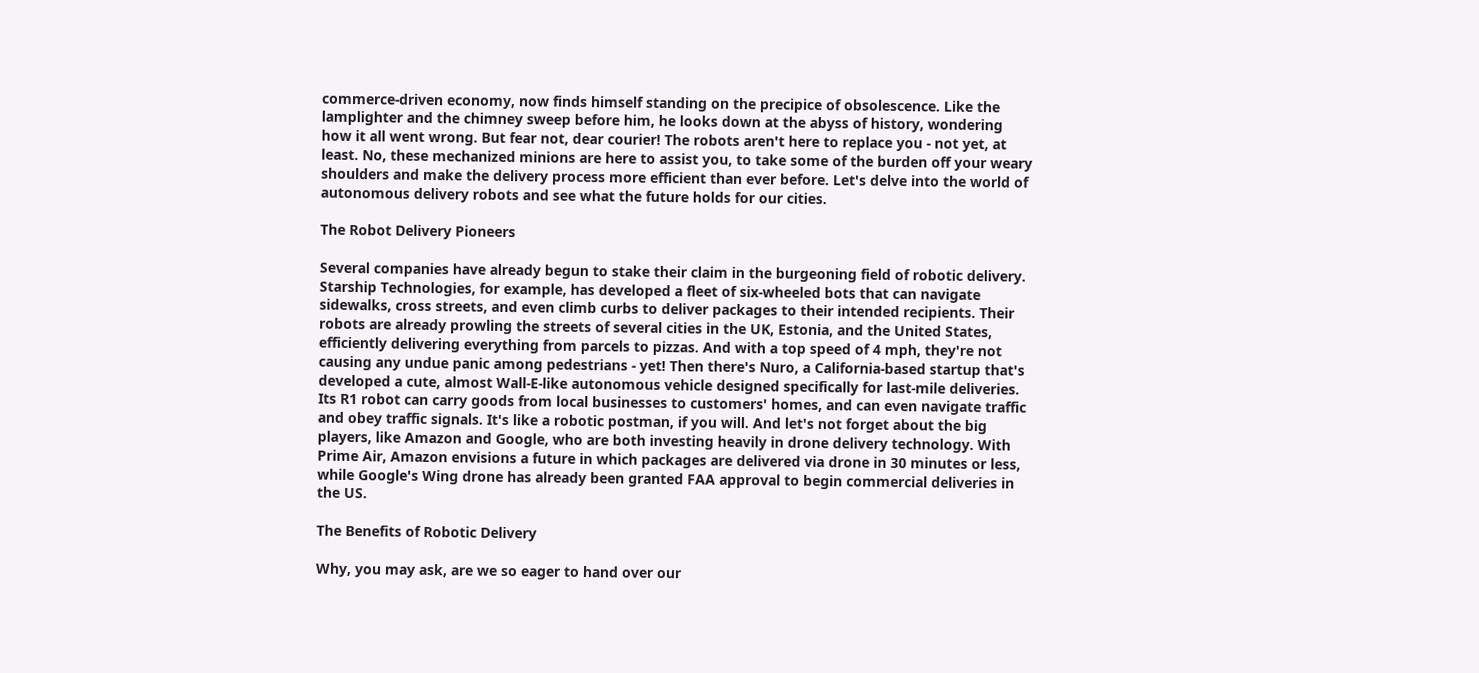commerce-driven economy, now finds himself standing on the precipice of obsolescence. Like the lamplighter and the chimney sweep before him, he looks down at the abyss of history, wondering how it all went wrong. But fear not, dear courier! The robots aren't here to replace you - not yet, at least. No, these mechanized minions are here to assist you, to take some of the burden off your weary shoulders and make the delivery process more efficient than ever before. Let's delve into the world of autonomous delivery robots and see what the future holds for our cities.

The Robot Delivery Pioneers

Several companies have already begun to stake their claim in the burgeoning field of robotic delivery. Starship Technologies, for example, has developed a fleet of six-wheeled bots that can navigate sidewalks, cross streets, and even climb curbs to deliver packages to their intended recipients. Their robots are already prowling the streets of several cities in the UK, Estonia, and the United States, efficiently delivering everything from parcels to pizzas. And with a top speed of 4 mph, they're not causing any undue panic among pedestrians - yet! Then there's Nuro, a California-based startup that's developed a cute, almost Wall-E-like autonomous vehicle designed specifically for last-mile deliveries. Its R1 robot can carry goods from local businesses to customers' homes, and can even navigate traffic and obey traffic signals. It's like a robotic postman, if you will. And let's not forget about the big players, like Amazon and Google, who are both investing heavily in drone delivery technology. With Prime Air, Amazon envisions a future in which packages are delivered via drone in 30 minutes or less, while Google's Wing drone has already been granted FAA approval to begin commercial deliveries in the US.

The Benefits of Robotic Delivery

Why, you may ask, are we so eager to hand over our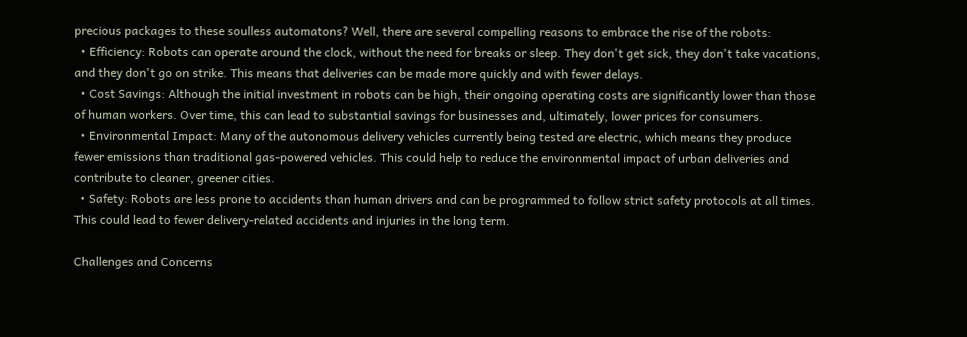precious packages to these soulless automatons? Well, there are several compelling reasons to embrace the rise of the robots:
  • Efficiency: Robots can operate around the clock, without the need for breaks or sleep. They don't get sick, they don't take vacations, and they don't go on strike. This means that deliveries can be made more quickly and with fewer delays.
  • Cost Savings: Although the initial investment in robots can be high, their ongoing operating costs are significantly lower than those of human workers. Over time, this can lead to substantial savings for businesses and, ultimately, lower prices for consumers.
  • Environmental Impact: Many of the autonomous delivery vehicles currently being tested are electric, which means they produce fewer emissions than traditional gas-powered vehicles. This could help to reduce the environmental impact of urban deliveries and contribute to cleaner, greener cities.
  • Safety: Robots are less prone to accidents than human drivers and can be programmed to follow strict safety protocols at all times. This could lead to fewer delivery-related accidents and injuries in the long term.

Challenges and Concerns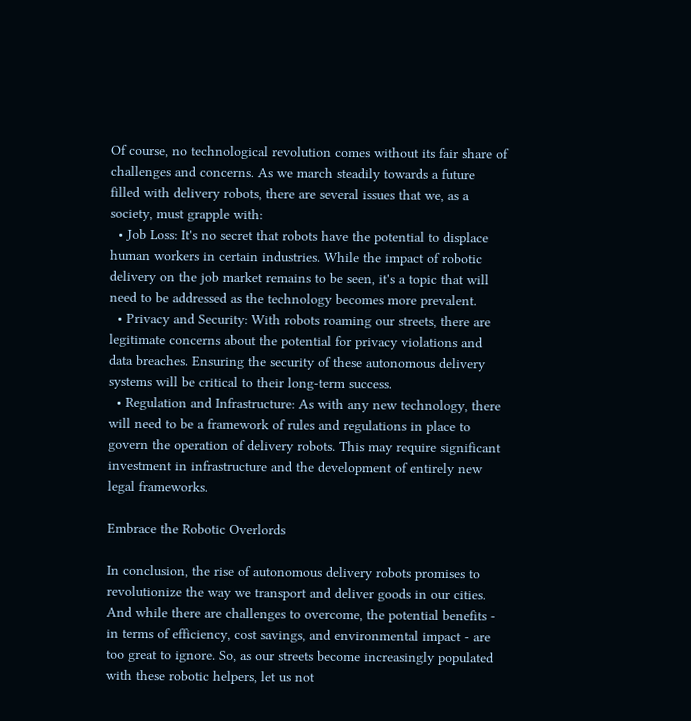Of course, no technological revolution comes without its fair share of challenges and concerns. As we march steadily towards a future filled with delivery robots, there are several issues that we, as a society, must grapple with:
  • Job Loss: It's no secret that robots have the potential to displace human workers in certain industries. While the impact of robotic delivery on the job market remains to be seen, it's a topic that will need to be addressed as the technology becomes more prevalent.
  • Privacy and Security: With robots roaming our streets, there are legitimate concerns about the potential for privacy violations and data breaches. Ensuring the security of these autonomous delivery systems will be critical to their long-term success.
  • Regulation and Infrastructure: As with any new technology, there will need to be a framework of rules and regulations in place to govern the operation of delivery robots. This may require significant investment in infrastructure and the development of entirely new legal frameworks.

Embrace the Robotic Overlords

In conclusion, the rise of autonomous delivery robots promises to revolutionize the way we transport and deliver goods in our cities. And while there are challenges to overcome, the potential benefits - in terms of efficiency, cost savings, and environmental impact - are too great to ignore. So, as our streets become increasingly populated with these robotic helpers, let us not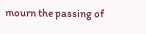mourn the passing of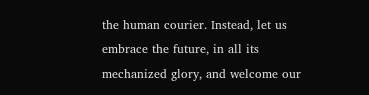the human courier. Instead, let us embrace the future, in all its mechanized glory, and welcome our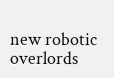new robotic overlords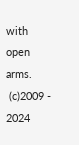with open arms.
 (c)2009 - 2024